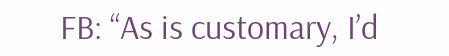FB: “As is customary, I’d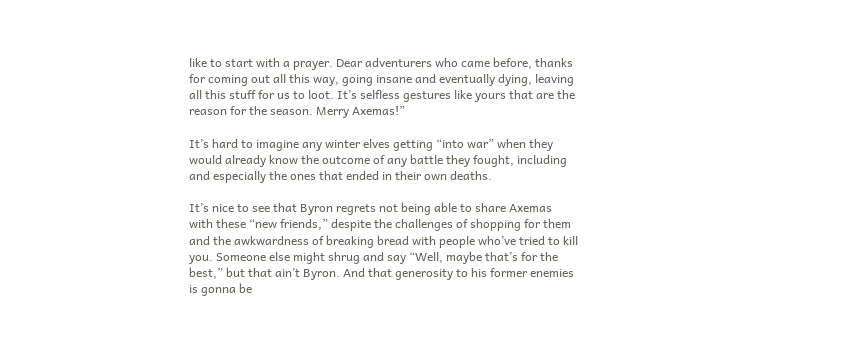like to start with a prayer. Dear adventurers who came before, thanks for coming out all this way, going insane and eventually dying, leaving all this stuff for us to loot. It’s selfless gestures like yours that are the reason for the season. Merry Axemas!”

It’s hard to imagine any winter elves getting “into war” when they would already know the outcome of any battle they fought, including and especially the ones that ended in their own deaths.

It’s nice to see that Byron regrets not being able to share Axemas with these “new friends,” despite the challenges of shopping for them and the awkwardness of breaking bread with people who’ve tried to kill you. Someone else might shrug and say “Well, maybe that’s for the best,” but that ain’t Byron. And that generosity to his former enemies is gonna be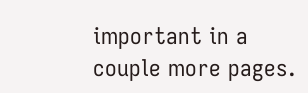important in a couple more pages.